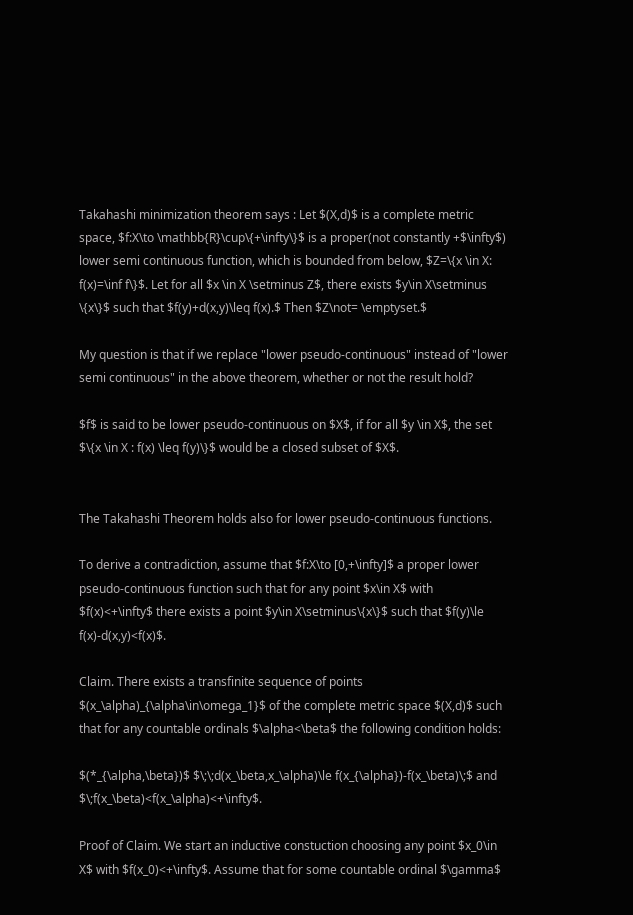Takahashi minimization theorem says : Let $(X,d)$ is a complete metric space, $f:X\to \mathbb{R}\cup\{+\infty\}$ is a proper(not constantly +$\infty$) lower semi continuous function, which is bounded from below, $Z=\{x \in X: f(x)=\inf f\}$. Let for all $x \in X \setminus Z$, there exists $y\in X\setminus \{x\}$ such that $f(y)+d(x,y)\leq f(x).$ Then $Z\not= \emptyset.$

My question is that if we replace "lower pseudo-continuous" instead of "lower semi continuous" in the above theorem, whether or not the result hold?

$f$ is said to be lower pseudo-continuous on $X$, if for all $y \in X$, the set $\{x \in X : f(x) \leq f(y)\}$ would be a closed subset of $X$.


The Takahashi Theorem holds also for lower pseudo-continuous functions.

To derive a contradiction, assume that $f:X\to [0,+\infty]$ a proper lower pseudo-continuous function such that for any point $x\in X$ with $f(x)<+\infty$ there exists a point $y\in X\setminus\{x\}$ such that $f(y)\le f(x)-d(x,y)<f(x)$.

Claim. There exists a transfinite sequence of points $(x_\alpha)_{\alpha\in\omega_1}$ of the complete metric space $(X,d)$ such that for any countable ordinals $\alpha<\beta$ the following condition holds:

$(*_{\alpha,\beta})$ $\;\;d(x_\beta,x_\alpha)\le f(x_{\alpha})-f(x_\beta)\;$ and $\;f(x_\beta)<f(x_\alpha)<+\infty$.

Proof of Claim. We start an inductive constuction choosing any point $x_0\in X$ with $f(x_0)<+\infty$. Assume that for some countable ordinal $\gamma$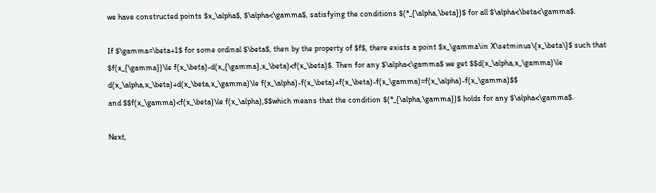we have constructed points $x_\alpha$, $\alpha<\gamma$, satisfying the conditions $(*_{\alpha,\beta})$ for all $\alpha<\beta<\gamma$.

If $\gamma=\beta+1$ for some ordinal $\beta$, then by the property of $f$, there exists a point $x_\gamma\in X\setminus\{x_\beta\}$ such that $f(x_{\gamma})\le f(x_\beta)-d(x_{\gamma},x_\beta)<f(x_\beta)$. Then for any $\alpha<\gamma$ we get $$d(x_\alpha,x_\gamma)\le d(x_\alpha,x_\beta)+d(x_\beta,x_\gamma)\le f(x_\alpha)-f(x_\beta)+f(x_\beta)-f(x_\gamma)=f(x_\alpha)-f(x_\gamma)$$
and $$f(x_\gamma)<f(x_\beta)\le f(x_\alpha),$$which means that the condition $(*_{\alpha,\gamma})$ holds for any $\alpha<\gamma$.

Next,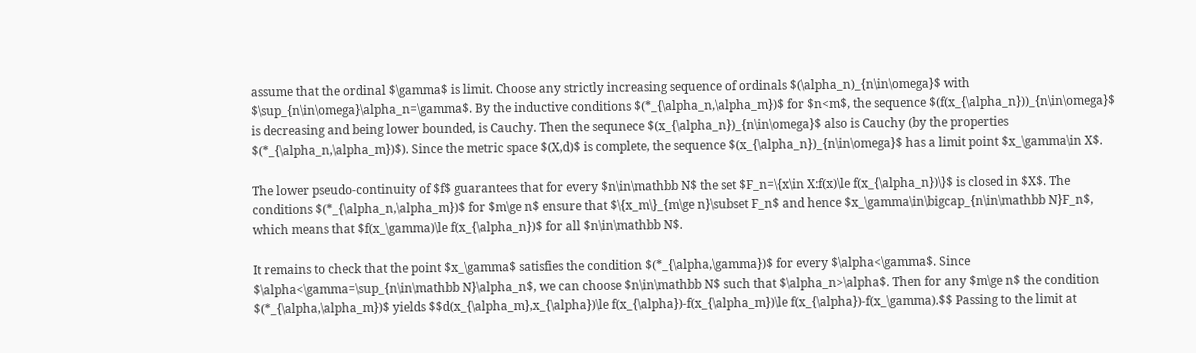assume that the ordinal $\gamma$ is limit. Choose any strictly increasing sequence of ordinals $(\alpha_n)_{n\in\omega}$ with $\sup_{n\in\omega}\alpha_n=\gamma$. By the inductive conditions $(*_{\alpha_n,\alpha_m})$ for $n<m$, the sequence $(f(x_{\alpha_n}))_{n\in\omega}$ is decreasing and being lower bounded, is Cauchy. Then the sequnece $(x_{\alpha_n})_{n\in\omega}$ also is Cauchy (by the properties $(*_{\alpha_n,\alpha_m})$). Since the metric space $(X,d)$ is complete, the sequence $(x_{\alpha_n})_{n\in\omega}$ has a limit point $x_\gamma\in X$.

The lower pseudo-continuity of $f$ guarantees that for every $n\in\mathbb N$ the set $F_n=\{x\in X:f(x)\le f(x_{\alpha_n})\}$ is closed in $X$. The conditions $(*_{\alpha_n,\alpha_m})$ for $m\ge n$ ensure that $\{x_m\}_{m\ge n}\subset F_n$ and hence $x_\gamma\in\bigcap_{n\in\mathbb N}F_n$, which means that $f(x_\gamma)\le f(x_{\alpha_n})$ for all $n\in\mathbb N$.

It remains to check that the point $x_\gamma$ satisfies the condition $(*_{\alpha,\gamma})$ for every $\alpha<\gamma$. Since $\alpha<\gamma=\sup_{n\in\mathbb N}\alpha_n$, we can choose $n\in\mathbb N$ such that $\alpha_n>\alpha$. Then for any $m\ge n$ the condition $(*_{\alpha,\alpha_m})$ yields $$d(x_{\alpha_m},x_{\alpha})\le f(x_{\alpha})-f(x_{\alpha_m})\le f(x_{\alpha})-f(x_\gamma).$$ Passing to the limit at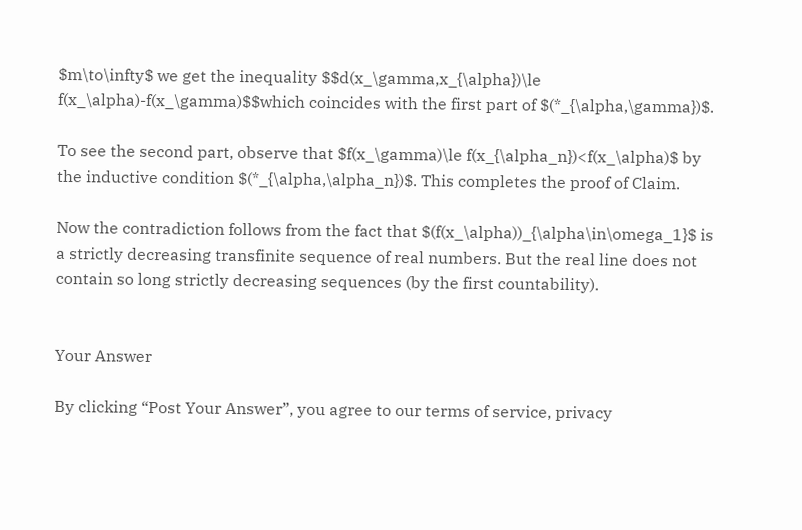$m\to\infty$ we get the inequality $$d(x_\gamma,x_{\alpha})\le f(x_\alpha)-f(x_\gamma)$$which coincides with the first part of $(*_{\alpha,\gamma})$.

To see the second part, observe that $f(x_\gamma)\le f(x_{\alpha_n})<f(x_\alpha)$ by the inductive condition $(*_{\alpha,\alpha_n})$. This completes the proof of Claim.

Now the contradiction follows from the fact that $(f(x_\alpha))_{\alpha\in\omega_1}$ is a strictly decreasing transfinite sequence of real numbers. But the real line does not contain so long strictly decreasing sequences (by the first countability).


Your Answer

By clicking “Post Your Answer”, you agree to our terms of service, privacy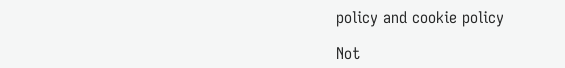policy and cookie policy

Not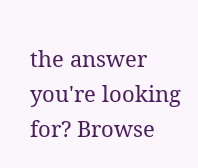the answer you're looking for? Browse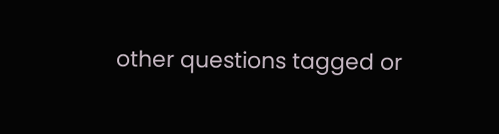other questions tagged or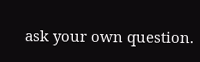ask your own question.